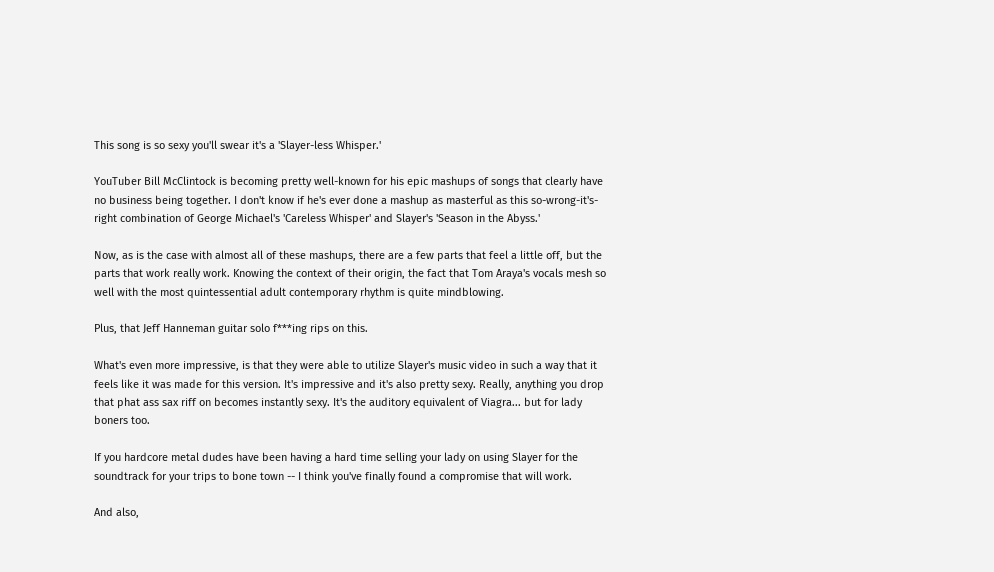This song is so sexy you'll swear it's a 'Slayer-less Whisper.'

YouTuber Bill McClintock is becoming pretty well-known for his epic mashups of songs that clearly have no business being together. I don't know if he's ever done a mashup as masterful as this so-wrong-it's-right combination of George Michael's 'Careless Whisper' and Slayer's 'Season in the Abyss.'

Now, as is the case with almost all of these mashups, there are a few parts that feel a little off, but the parts that work really work. Knowing the context of their origin, the fact that Tom Araya's vocals mesh so well with the most quintessential adult contemporary rhythm is quite mindblowing.

Plus, that Jeff Hanneman guitar solo f***ing rips on this.

What's even more impressive, is that they were able to utilize Slayer's music video in such a way that it feels like it was made for this version. It's impressive and it's also pretty sexy. Really, anything you drop that phat ass sax riff on becomes instantly sexy. It's the auditory equivalent of Viagra... but for lady boners too.

If you hardcore metal dudes have been having a hard time selling your lady on using Slayer for the soundtrack for your trips to bone town -- I think you've finally found a compromise that will work.

And also,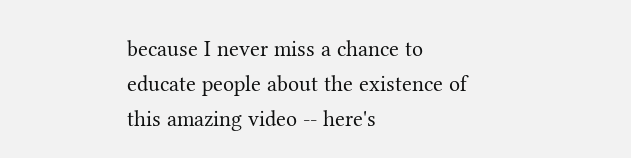because I never miss a chance to educate people about the existence of this amazing video -- here's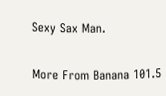Sexy Sax Man.

More From Banana 101.5